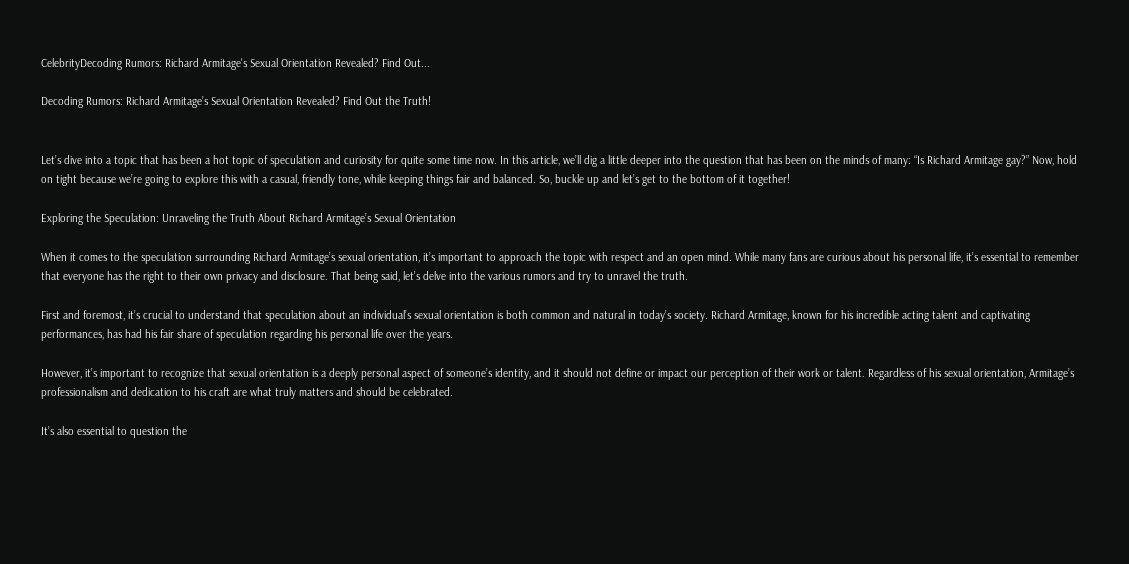CelebrityDecoding Rumors: Richard Armitage's Sexual Orientation Revealed? Find Out...

Decoding Rumors: Richard Armitage’s Sexual Orientation Revealed? Find Out the Truth!


Let’s dive into a topic that has been a hot topic of speculation and curiosity for quite some time now. In this article, we’ll dig a little deeper into the question that has been on the minds of many: “Is Richard Armitage gay?” Now, hold on tight because we’re going to explore this with a casual, friendly tone, while keeping things fair and balanced. So, buckle up and let’s get to the bottom of it together!

Exploring the Speculation: Unraveling the Truth About Richard Armitage’s Sexual Orientation

When it comes to the speculation surrounding Richard Armitage’s sexual orientation, it’s important to approach the topic with respect and an open mind. While many fans are curious about his personal life, it’s essential to remember that everyone has the right to their own privacy and disclosure. That being said, let’s delve into the various rumors and try to unravel the truth.

First and foremost, it’s crucial to understand that speculation about an individual’s sexual orientation is both common and natural in today’s society. Richard Armitage, known for his incredible acting talent and captivating performances, has had his fair share of speculation regarding his personal life over the years.

However, it’s important to recognize that sexual orientation is a deeply personal aspect of someone’s identity, and it should not define or impact our perception of their work or talent. Regardless of his sexual orientation, Armitage’s professionalism and dedication to his craft are what truly matters and should be celebrated.

It’s also essential to question the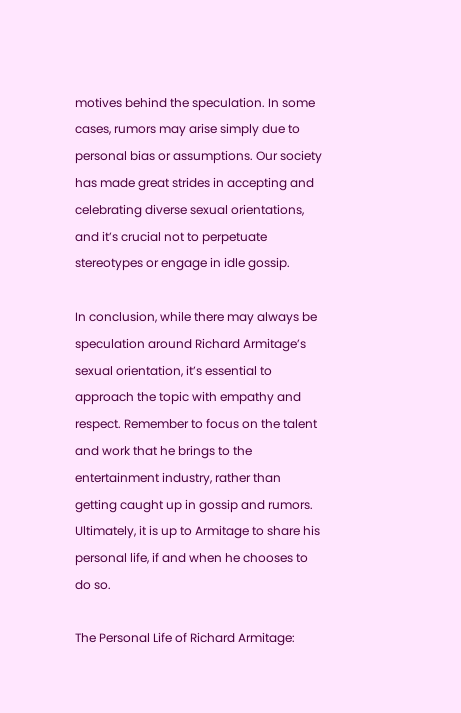motives behind the speculation. In some cases, rumors may arise simply due to personal bias or assumptions. Our society has made great strides in accepting and celebrating diverse sexual orientations, and it’s crucial not to perpetuate stereotypes or engage in idle gossip.

In conclusion, while there may always be speculation around Richard Armitage’s sexual orientation, it’s essential to approach the topic with empathy and respect. Remember to focus on the talent and work that he brings to the entertainment industry, rather than getting caught up in gossip and rumors. Ultimately, it is up to Armitage to share his personal life, if and when he chooses to do so.

The Personal Life of Richard Armitage: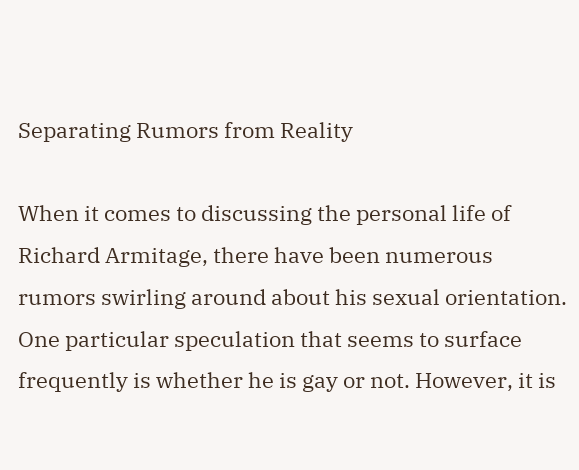Separating Rumors from Reality

When it comes to discussing the personal life of Richard Armitage, there have been numerous rumors swirling around about his sexual orientation. One particular speculation that seems to surface frequently is whether he is gay or not. However, it is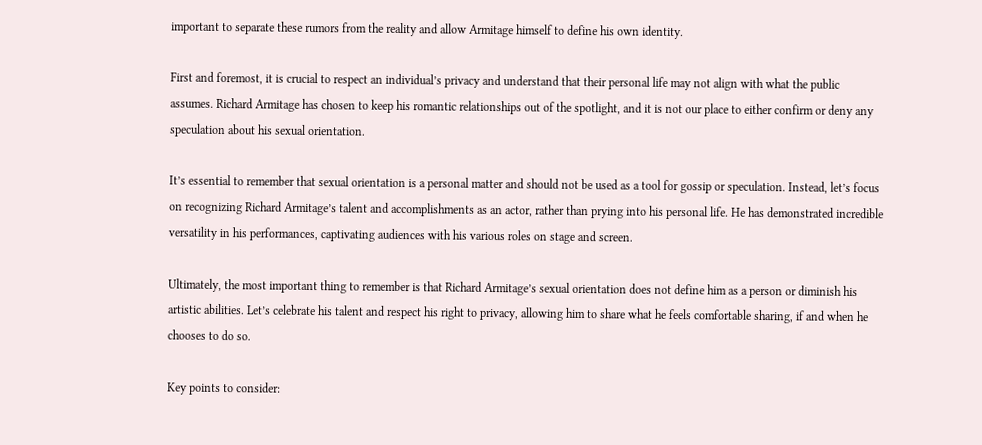important to separate these rumors from the reality and allow Armitage himself to define his own identity.

First and foremost, it is crucial to respect an individual’s privacy and understand that their personal life may not align with what the public assumes. Richard Armitage has chosen to keep his romantic relationships out of the spotlight, and it is not our place to either confirm or deny any speculation about his sexual orientation.

It’s essential to remember that sexual orientation is a personal matter and should not be used as a tool for gossip or speculation. Instead, let’s focus on recognizing Richard Armitage’s talent and accomplishments as an actor, rather than prying into his personal life. He has demonstrated incredible versatility in his performances, captivating audiences with his various roles on stage and screen.

Ultimately, the most important thing to remember is that Richard Armitage’s sexual orientation does not define him as a person or diminish his artistic abilities. Let’s celebrate his talent and respect his right to privacy, allowing him to share what he feels comfortable sharing, if and when he chooses to do so.

Key points to consider: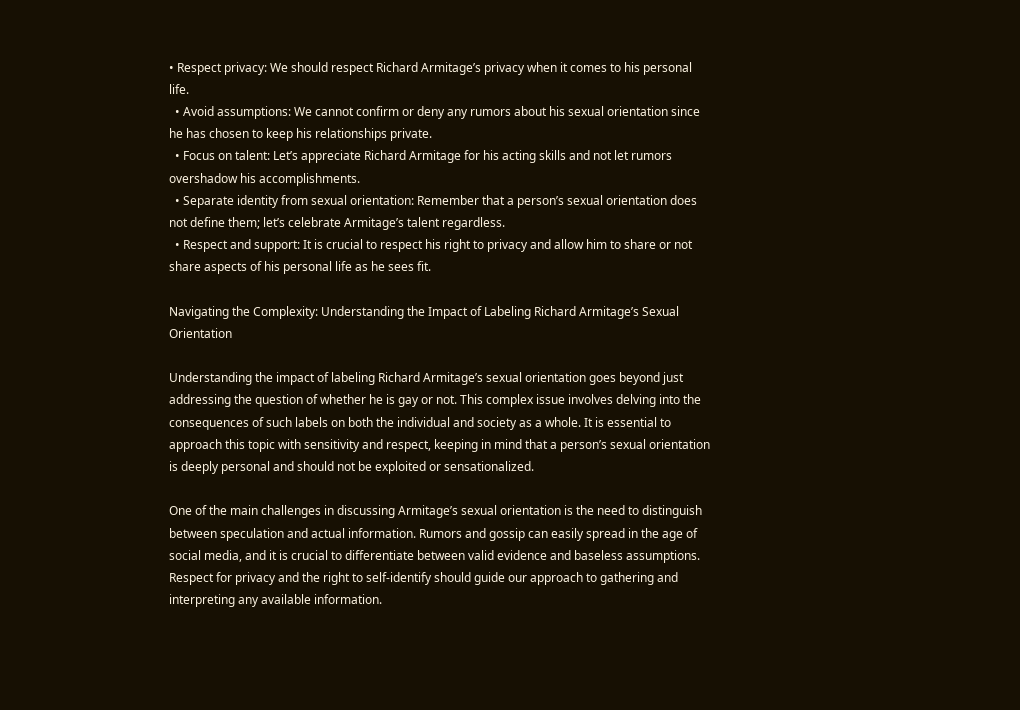• Respect privacy: We should respect Richard Armitage’s privacy when it comes to his personal life.
  • Avoid assumptions: We cannot confirm or deny any rumors about his sexual orientation since he has chosen to keep his relationships private.
  • Focus on talent: Let’s appreciate Richard Armitage for his acting skills and not let rumors overshadow his accomplishments.
  • Separate identity from sexual orientation: Remember that a person’s sexual orientation does not define them; let’s celebrate Armitage’s talent regardless.
  • Respect and support: It is crucial to respect his right to privacy and allow him to share or not share aspects of his personal life as he sees fit.

Navigating the Complexity: Understanding the Impact of Labeling Richard Armitage’s Sexual Orientation

Understanding the impact of labeling Richard Armitage’s sexual orientation goes beyond just addressing the question of whether he is gay or not. This complex issue involves delving into the consequences of such labels on both the individual and society as a whole. It is essential to approach this topic with sensitivity and respect, keeping in mind that a person’s sexual orientation is deeply personal and should not be exploited or sensationalized.

One of the main challenges in discussing Armitage’s sexual orientation is the need to distinguish between speculation and actual information. Rumors and gossip can easily spread in the age of social media, and it is crucial to differentiate between valid evidence and baseless assumptions. Respect for privacy and the right to self-identify should guide our approach to gathering and interpreting any available information.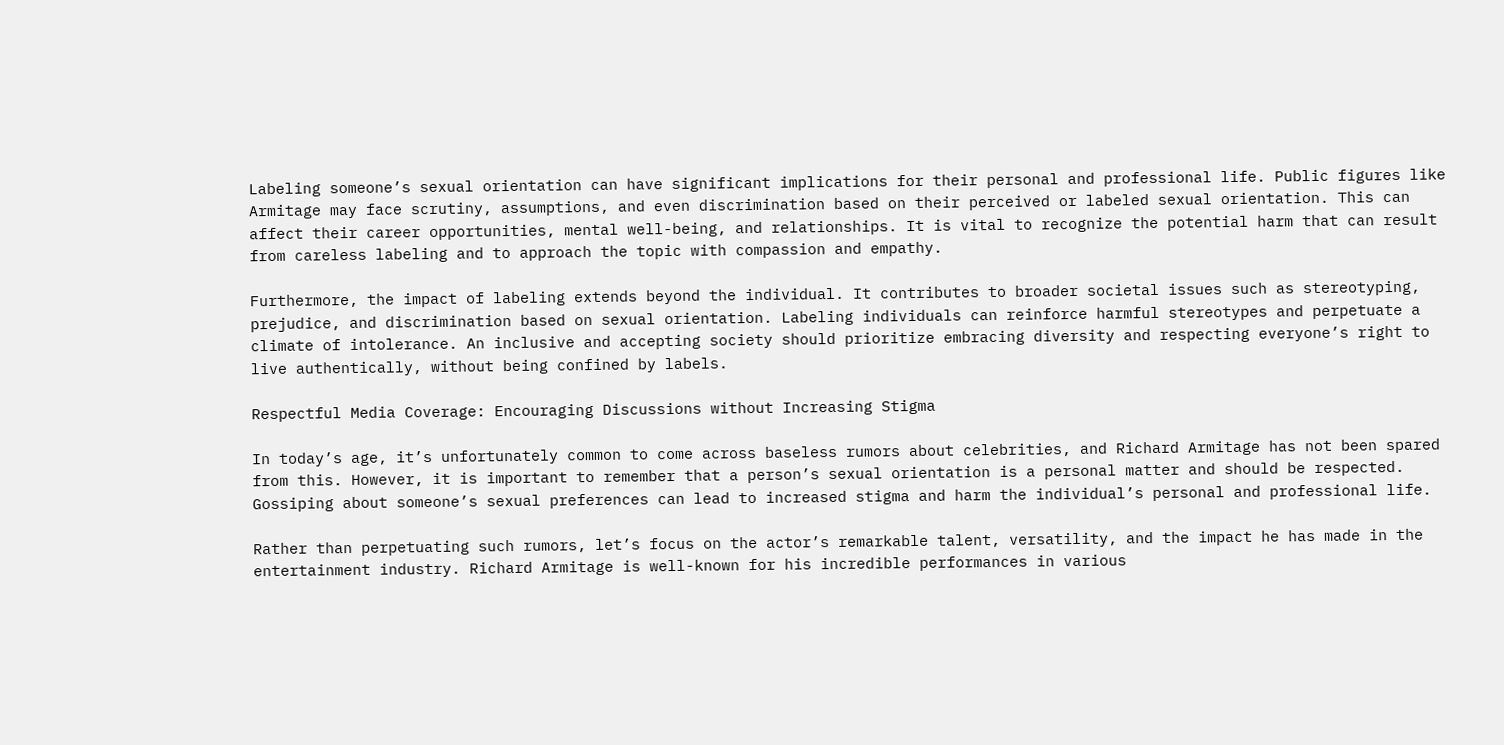Labeling someone’s sexual orientation can have significant implications for their personal and professional life. Public figures like Armitage may face scrutiny, assumptions, and even discrimination based on their perceived or labeled sexual orientation. This can affect their career opportunities, mental well-being, and relationships. It is vital to recognize the potential harm that can result from careless labeling and to approach the topic with compassion and empathy.

Furthermore, the impact of labeling extends beyond the individual. It contributes to broader societal issues such as stereotyping, prejudice, and discrimination based on sexual orientation. Labeling individuals can reinforce harmful stereotypes and perpetuate a climate of intolerance. An inclusive and accepting society should prioritize embracing diversity and respecting everyone’s right to live authentically, without being confined by labels.

Respectful Media Coverage: Encouraging Discussions without Increasing Stigma

In today’s age, it’s unfortunately common to come across baseless rumors about celebrities, and Richard Armitage has not been spared from this. However, it is important to remember that a person’s sexual orientation is a personal matter and should be respected. Gossiping about someone’s sexual preferences can lead to increased stigma and harm the individual’s personal and professional life.

Rather than perpetuating such rumors, let’s focus on the actor’s remarkable talent, versatility, and the impact he has made in the entertainment industry. Richard Armitage is well-known for his incredible performances in various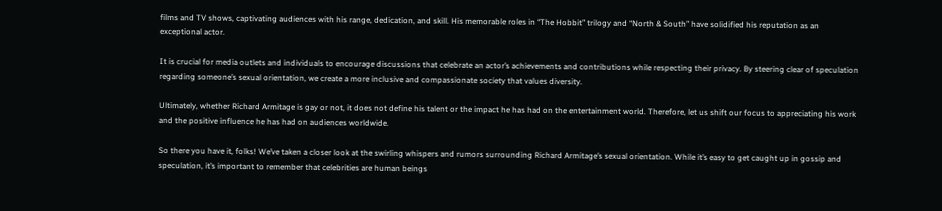films and TV shows, captivating audiences with his range, dedication, and skill. His memorable roles in “The Hobbit” trilogy and “North & South” have solidified his reputation as an exceptional actor.

It is crucial for media outlets and individuals to encourage discussions that celebrate an actor’s achievements and contributions while respecting their privacy. By steering clear of speculation regarding someone’s sexual orientation, we create a more inclusive and compassionate society that values diversity.

Ultimately, whether Richard Armitage is gay or not, it does not define his talent or the impact he has had on the entertainment world. Therefore, let us shift our focus to appreciating his work and the positive influence he has had on audiences worldwide.

So there you have it, folks! We’ve taken a closer look at the swirling whispers and rumors surrounding Richard Armitage’s sexual orientation. While it’s easy to get caught up in gossip and speculation, it’s important to remember that celebrities are human beings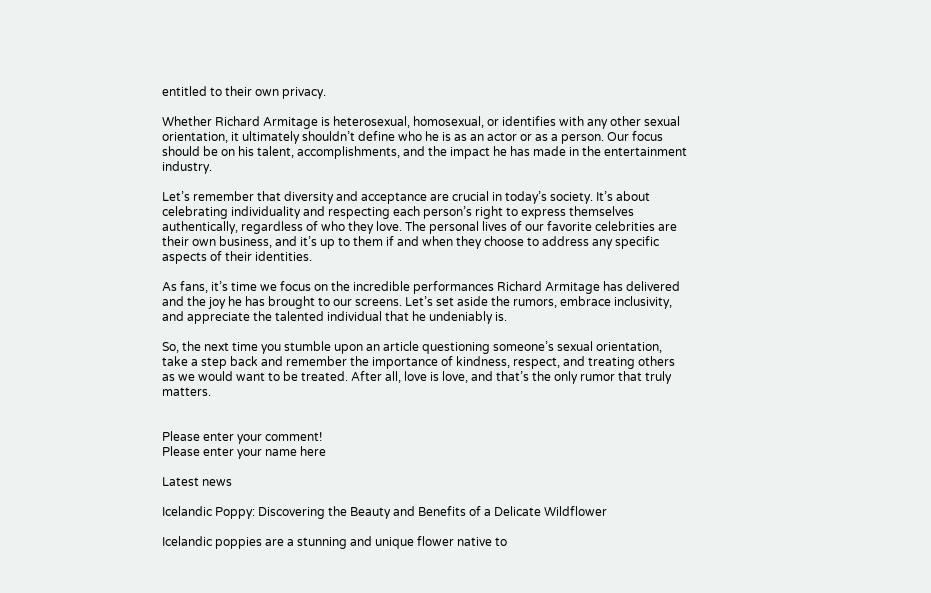entitled to their own privacy.

Whether Richard Armitage is heterosexual, homosexual, or identifies with any other sexual orientation, it ultimately shouldn’t define who he is as an actor or as a person. Our focus should be on his talent, accomplishments, and the impact he has made in the entertainment industry.

Let’s remember that diversity and acceptance are crucial in today’s society. It’s about celebrating individuality and respecting each person’s right to express themselves authentically, regardless of who they love. The personal lives of our favorite celebrities are their own business, and it’s up to them if and when they choose to address any specific aspects of their identities.

As fans, it’s time we focus on the incredible performances Richard Armitage has delivered and the joy he has brought to our screens. Let’s set aside the rumors, embrace inclusivity, and appreciate the talented individual that he undeniably is.

So, the next time you stumble upon an article questioning someone’s sexual orientation, take a step back and remember the importance of kindness, respect, and treating others as we would want to be treated. After all, love is love, and that’s the only rumor that truly matters.


Please enter your comment!
Please enter your name here

Latest news

Icelandic Poppy: Discovering the Beauty and Benefits of a Delicate Wildflower

Icelandic poppies are a stunning and unique flower native to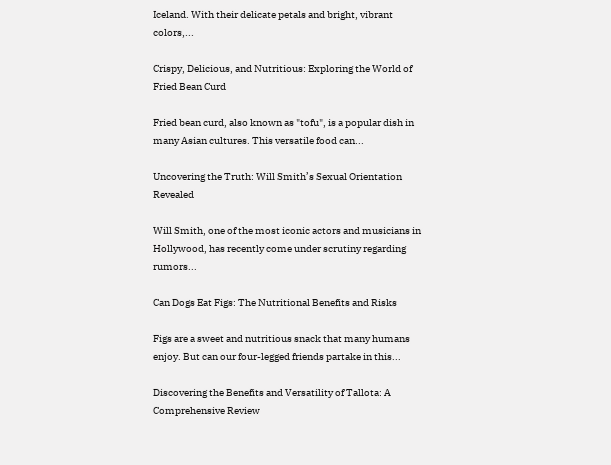Iceland. With their delicate petals and bright, vibrant colors,...

Crispy, Delicious, and Nutritious: Exploring the World of Fried Bean Curd

Fried bean curd, also known as "tofu", is a popular dish in many Asian cultures. This versatile food can...

Uncovering the Truth: Will Smith’s Sexual Orientation Revealed

Will Smith, one of the most iconic actors and musicians in Hollywood, has recently come under scrutiny regarding rumors...

Can Dogs Eat Figs: The Nutritional Benefits and Risks

Figs are a sweet and nutritious snack that many humans enjoy. But can our four-legged friends partake in this...

Discovering the Benefits and Versatility of Tallota: A Comprehensive Review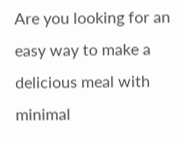Are you looking for an easy way to make a delicious meal with minimal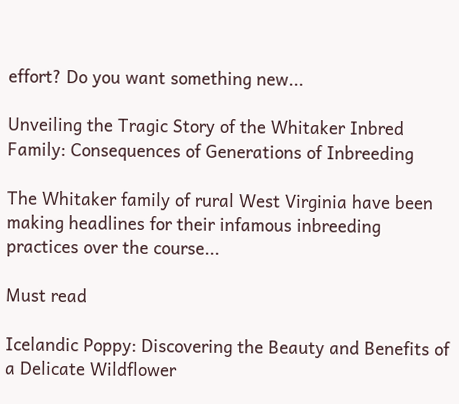effort? Do you want something new...

Unveiling the Tragic Story of the Whitaker Inbred Family: Consequences of Generations of Inbreeding

The Whitaker family of rural West Virginia have been making headlines for their infamous inbreeding practices over the course...

Must read

Icelandic Poppy: Discovering the Beauty and Benefits of a Delicate Wildflower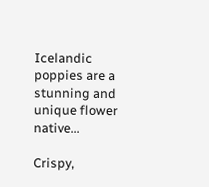Icelandic poppies are a stunning and unique flower native...

Crispy,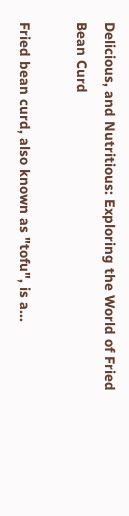Delicious, and Nutritious: Exploring the World of Fried Bean Curd

Fried bean curd, also known as "tofu", is a...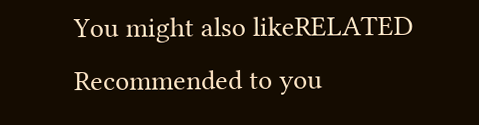You might also likeRELATED
Recommended to you